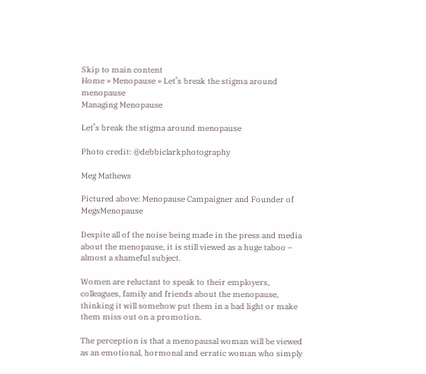Skip to main content
Home » Menopause » Let’s break the stigma around menopause
Managing Menopause

Let’s break the stigma around menopause

Photo credit: @debbiclarkphotography

Meg Mathews

Pictured above: Menopause Campaigner and Founder of MegsMenopause

Despite all of the noise being made in the press and media about the menopause, it is still viewed as a huge taboo – almost a shameful subject.

Women are reluctant to speak to their employers, colleagues, family and friends about the menopause, thinking it will somehow put them in a bad light or make them miss out on a promotion.

The perception is that a menopausal woman will be viewed as an emotional, hormonal and erratic woman who simply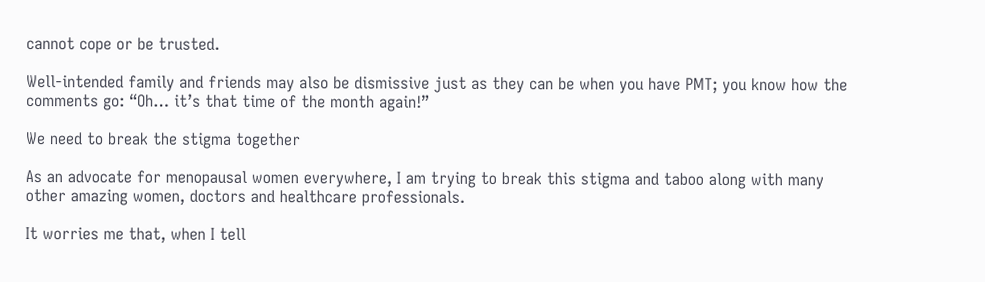cannot cope or be trusted.

Well-intended family and friends may also be dismissive just as they can be when you have PMT; you know how the comments go: “Oh… it’s that time of the month again!”

We need to break the stigma together

As an advocate for menopausal women everywhere, I am trying to break this stigma and taboo along with many other amazing women, doctors and healthcare professionals.

It worries me that, when I tell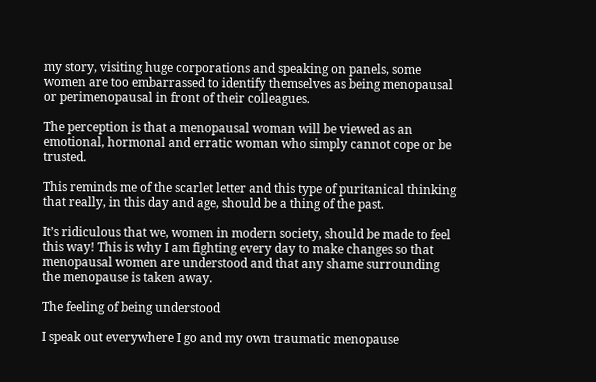my story, visiting huge corporations and speaking on panels, some women are too embarrassed to identify themselves as being menopausal or perimenopausal in front of their colleagues.

The perception is that a menopausal woman will be viewed as an emotional, hormonal and erratic woman who simply cannot cope or be trusted.

This reminds me of the scarlet letter and this type of puritanical thinking that really, in this day and age, should be a thing of the past.

It’s ridiculous that we, women in modern society, should be made to feel this way! This is why I am fighting every day to make changes so that menopausal women are understood and that any shame surrounding the menopause is taken away.

The feeling of being understood

I speak out everywhere I go and my own traumatic menopause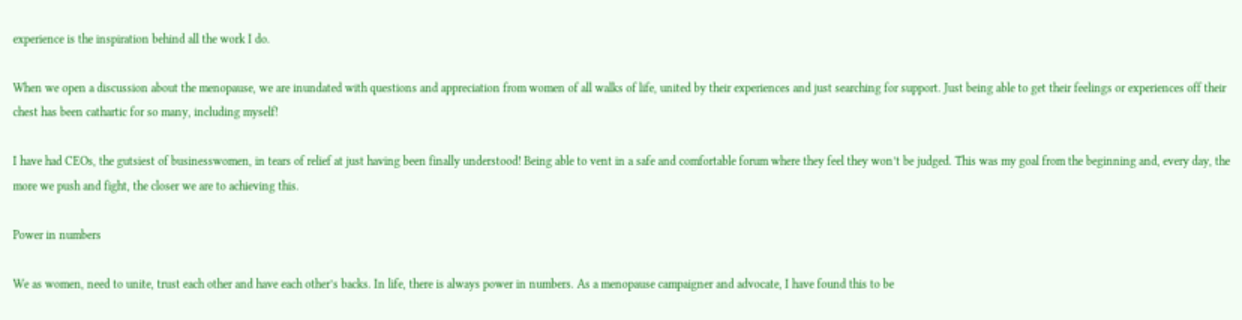experience is the inspiration behind all the work I do.

When we open a discussion about the menopause, we are inundated with questions and appreciation from women of all walks of life, united by their experiences and just searching for support. Just being able to get their feelings or experiences off their chest has been cathartic for so many, including myself!

I have had CEOs, the gutsiest of businesswomen, in tears of relief at just having been finally understood! Being able to vent in a safe and comfortable forum where they feel they won’t be judged. This was my goal from the beginning and, every day, the more we push and fight, the closer we are to achieving this.

Power in numbers

We as women, need to unite, trust each other and have each other’s backs. In life, there is always power in numbers. As a menopause campaigner and advocate, I have found this to be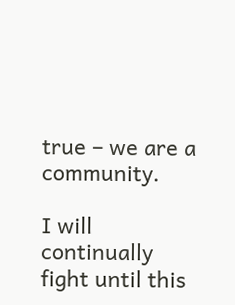true – we are a community.

I will continually fight until this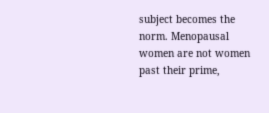subject becomes the norm. Menopausal women are not women past their prime,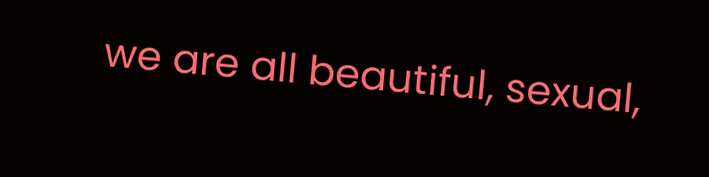we are all beautiful, sexual,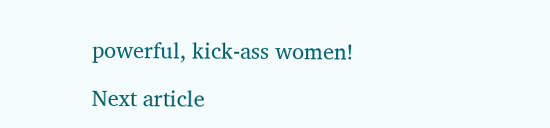powerful, kick-ass women!

Next article